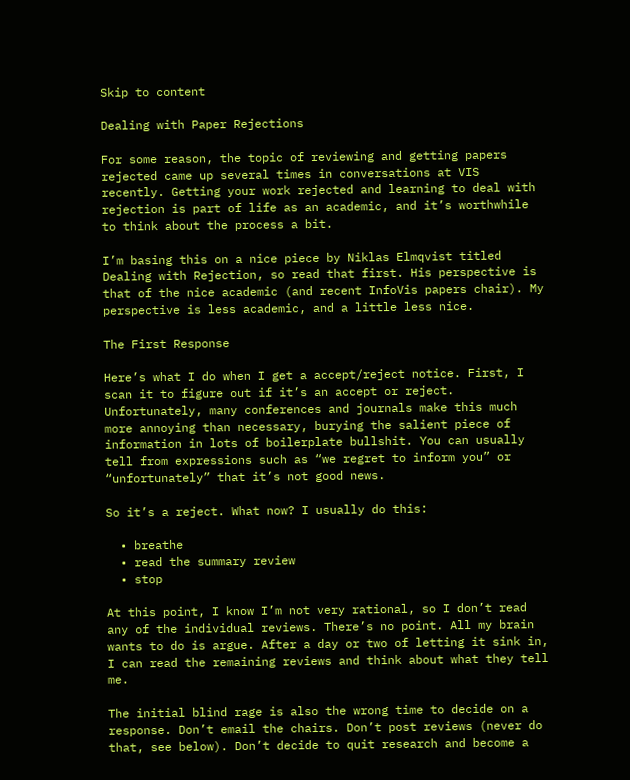Skip to content

Dealing with Paper Rejections

For some reason, the topic of reviewing and getting papers rejected came up several times in conversations at VIS recently. Getting your work rejected and learning to deal with rejection is part of life as an academic, and it’s worthwhile to think about the process a bit.

I’m basing this on a nice piece by Niklas Elmqvist titled Dealing with Rejection, so read that first. His perspective is that of the nice academic (and recent InfoVis papers chair). My perspective is less academic, and a little less nice.

The First Response

Here’s what I do when I get a accept/reject notice. First, I scan it to figure out if it’s an accept or reject. Unfortunately, many conferences and journals make this much more annoying than necessary, burying the salient piece of information in lots of boilerplate bullshit. You can usually tell from expressions such as “we regret to inform you” or “unfortunately” that it’s not good news.

So it’s a reject. What now? I usually do this:

  • breathe
  • read the summary review
  • stop

At this point, I know I’m not very rational, so I don’t read any of the individual reviews. There’s no point. All my brain wants to do is argue. After a day or two of letting it sink in, I can read the remaining reviews and think about what they tell me.

The initial blind rage is also the wrong time to decide on a response. Don’t email the chairs. Don’t post reviews (never do that, see below). Don’t decide to quit research and become a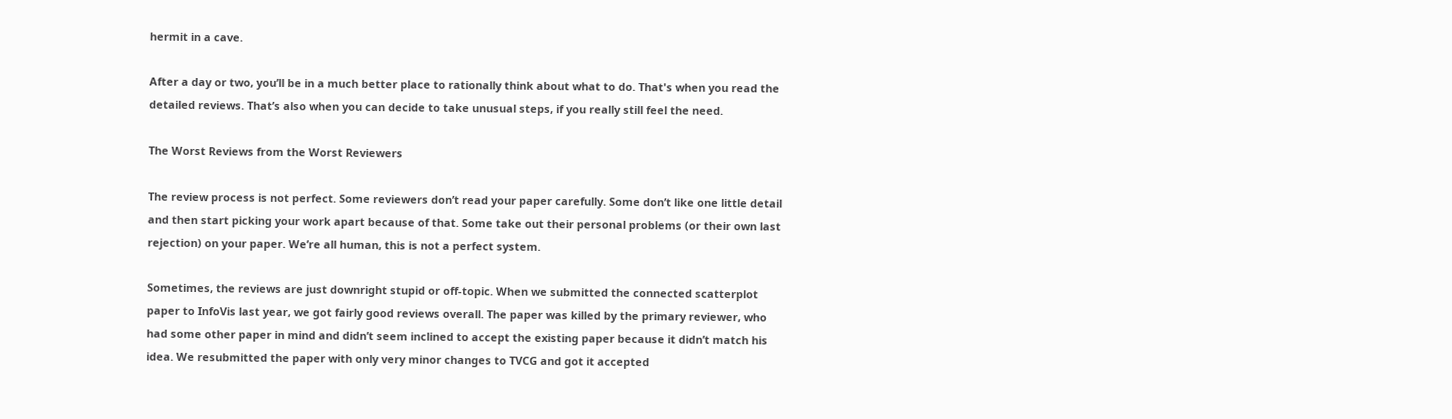hermit in a cave.

After a day or two, you’ll be in a much better place to rationally think about what to do. That's when you read the detailed reviews. That’s also when you can decide to take unusual steps, if you really still feel the need.

The Worst Reviews from the Worst Reviewers

The review process is not perfect. Some reviewers don’t read your paper carefully. Some don’t like one little detail and then start picking your work apart because of that. Some take out their personal problems (or their own last rejection) on your paper. We’re all human, this is not a perfect system.

Sometimes, the reviews are just downright stupid or off-topic. When we submitted the connected scatterplot paper to InfoVis last year, we got fairly good reviews overall. The paper was killed by the primary reviewer, who had some other paper in mind and didn’t seem inclined to accept the existing paper because it didn’t match his idea. We resubmitted the paper with only very minor changes to TVCG and got it accepted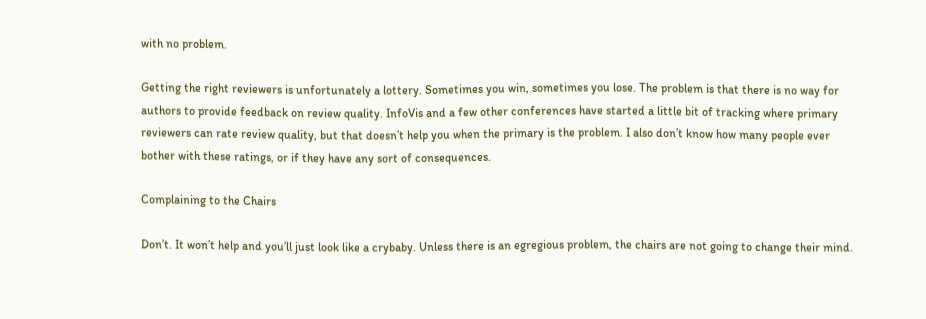with no problem.

Getting the right reviewers is unfortunately a lottery. Sometimes you win, sometimes you lose. The problem is that there is no way for authors to provide feedback on review quality. InfoVis and a few other conferences have started a little bit of tracking where primary reviewers can rate review quality, but that doesn’t help you when the primary is the problem. I also don’t know how many people ever bother with these ratings, or if they have any sort of consequences.

Complaining to the Chairs

Don’t. It won’t help and you’ll just look like a crybaby. Unless there is an egregious problem, the chairs are not going to change their mind.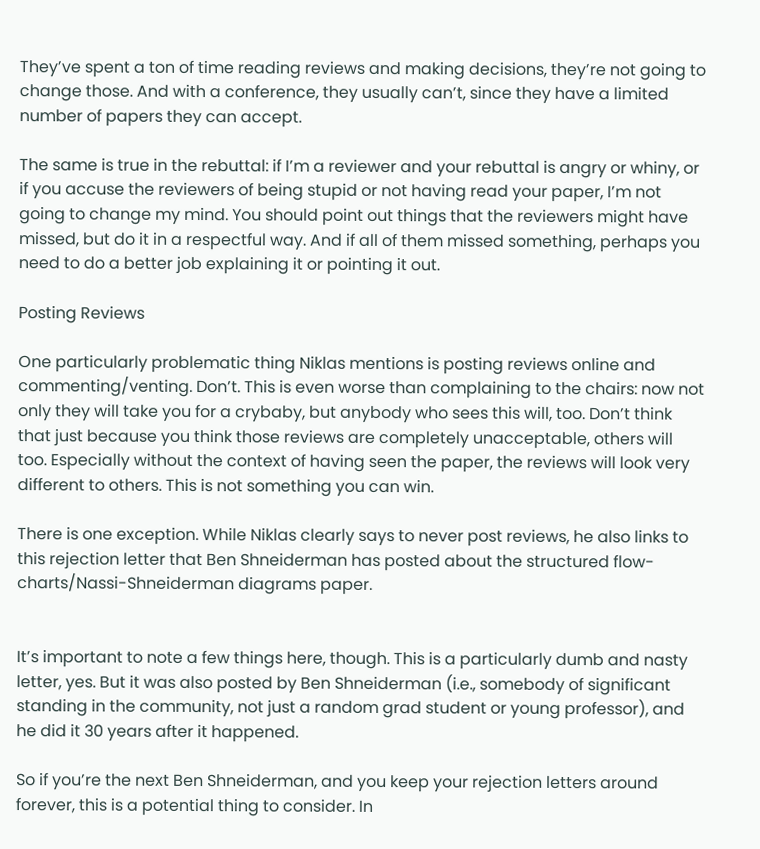They’ve spent a ton of time reading reviews and making decisions, they’re not going to change those. And with a conference, they usually can’t, since they have a limited number of papers they can accept.

The same is true in the rebuttal: if I’m a reviewer and your rebuttal is angry or whiny, or if you accuse the reviewers of being stupid or not having read your paper, I’m not going to change my mind. You should point out things that the reviewers might have missed, but do it in a respectful way. And if all of them missed something, perhaps you need to do a better job explaining it or pointing it out.

Posting Reviews

One particularly problematic thing Niklas mentions is posting reviews online and commenting/venting. Don’t. This is even worse than complaining to the chairs: now not only they will take you for a crybaby, but anybody who sees this will, too. Don’t think that just because you think those reviews are completely unacceptable, others will too. Especially without the context of having seen the paper, the reviews will look very different to others. This is not something you can win.

There is one exception. While Niklas clearly says to never post reviews, he also links to this rejection letter that Ben Shneiderman has posted about the structured flow-charts/Nassi-Shneiderman diagrams paper.


It’s important to note a few things here, though. This is a particularly dumb and nasty letter, yes. But it was also posted by Ben Shneiderman (i.e., somebody of significant standing in the community, not just a random grad student or young professor), and he did it 30 years after it happened.

So if you’re the next Ben Shneiderman, and you keep your rejection letters around forever, this is a potential thing to consider. In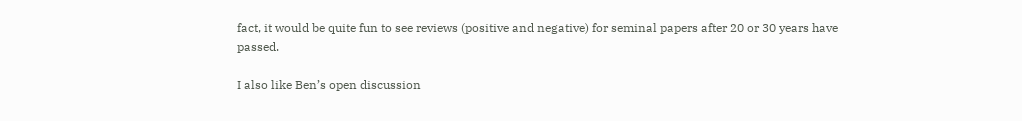fact, it would be quite fun to see reviews (positive and negative) for seminal papers after 20 or 30 years have passed.

I also like Ben’s open discussion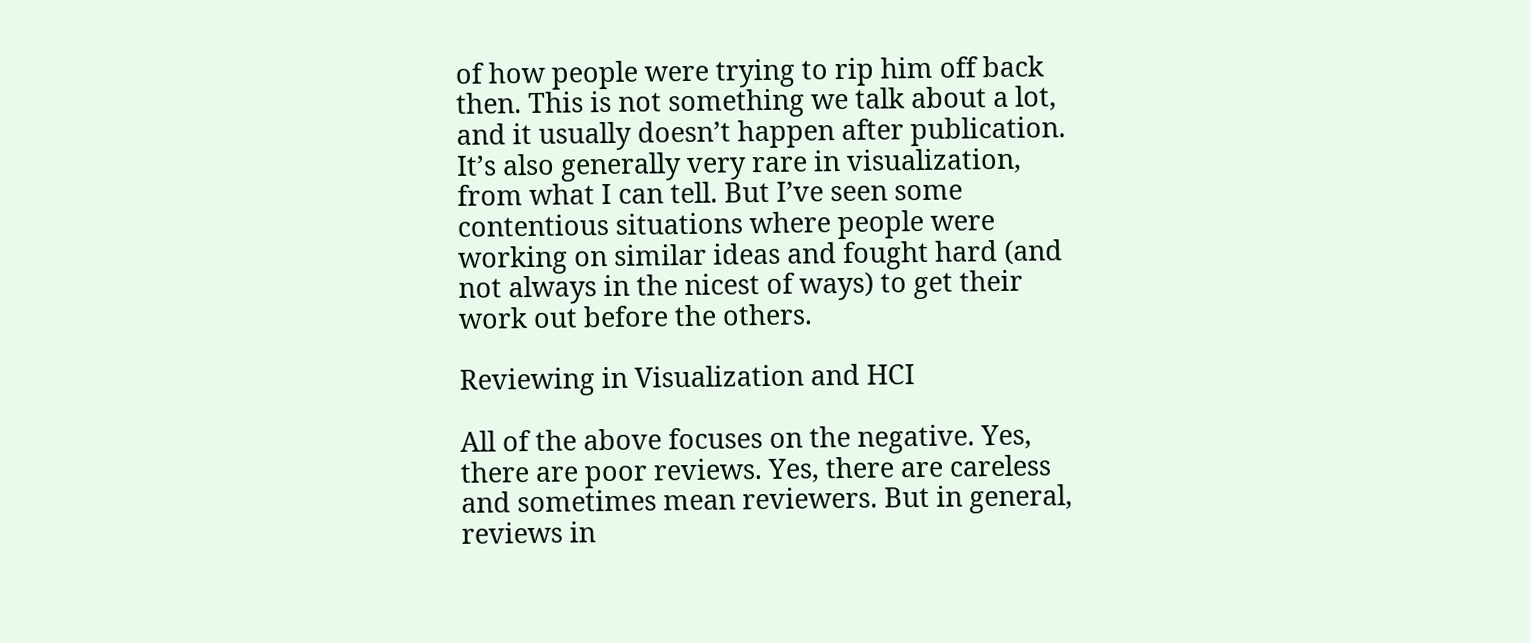of how people were trying to rip him off back then. This is not something we talk about a lot, and it usually doesn’t happen after publication. It’s also generally very rare in visualization, from what I can tell. But I’ve seen some contentious situations where people were working on similar ideas and fought hard (and not always in the nicest of ways) to get their work out before the others.

Reviewing in Visualization and HCI

All of the above focuses on the negative. Yes, there are poor reviews. Yes, there are careless and sometimes mean reviewers. But in general, reviews in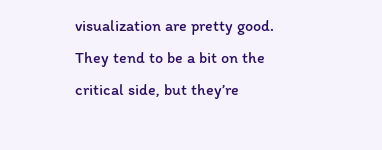visualization are pretty good. They tend to be a bit on the critical side, but they’re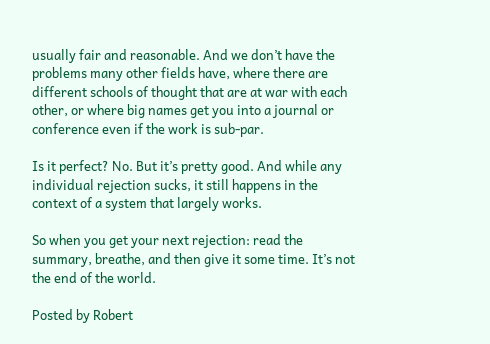usually fair and reasonable. And we don’t have the problems many other fields have, where there are different schools of thought that are at war with each other, or where big names get you into a journal or conference even if the work is sub-par.

Is it perfect? No. But it’s pretty good. And while any individual rejection sucks, it still happens in the context of a system that largely works.

So when you get your next rejection: read the summary, breathe, and then give it some time. It’s not the end of the world.

Posted by Robert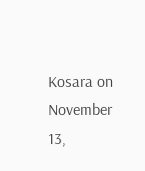Kosara on November 13,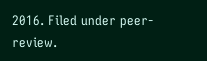2016. Filed under peer-review.